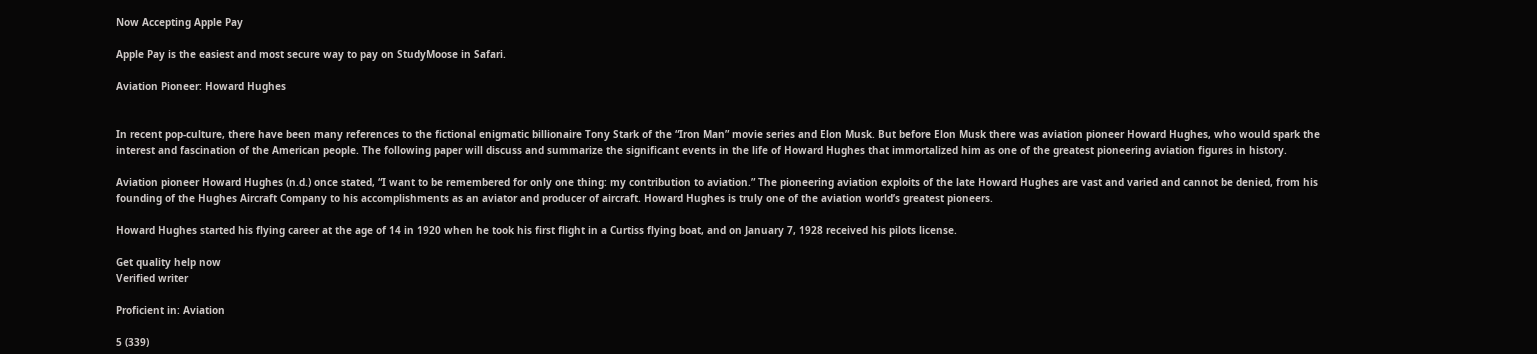Now Accepting Apple Pay

Apple Pay is the easiest and most secure way to pay on StudyMoose in Safari.

Aviation Pioneer: Howard Hughes


In recent pop-culture, there have been many references to the fictional enigmatic billionaire Tony Stark of the “Iron Man” movie series and Elon Musk. But before Elon Musk there was aviation pioneer Howard Hughes, who would spark the interest and fascination of the American people. The following paper will discuss and summarize the significant events in the life of Howard Hughes that immortalized him as one of the greatest pioneering aviation figures in history.

Aviation pioneer Howard Hughes (n.d.) once stated, “I want to be remembered for only one thing: my contribution to aviation.” The pioneering aviation exploits of the late Howard Hughes are vast and varied and cannot be denied, from his founding of the Hughes Aircraft Company to his accomplishments as an aviator and producer of aircraft. Howard Hughes is truly one of the aviation world’s greatest pioneers.

Howard Hughes started his flying career at the age of 14 in 1920 when he took his first flight in a Curtiss flying boat, and on January 7, 1928 received his pilots license.

Get quality help now
Verified writer

Proficient in: Aviation

5 (339)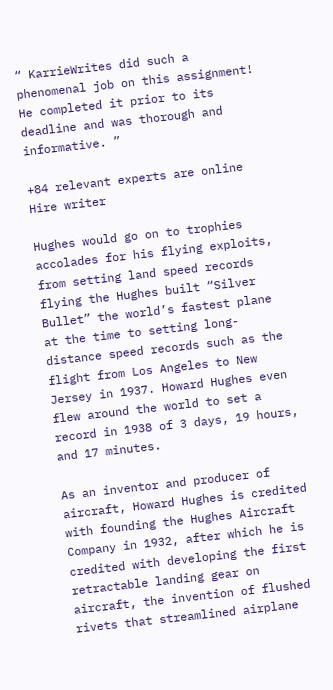“ KarrieWrites did such a phenomenal job on this assignment! He completed it prior to its deadline and was thorough and informative. ”

+84 relevant experts are online
Hire writer

Hughes would go on to trophies accolades for his flying exploits, from setting land speed records flying the Hughes built “Silver Bullet” the world’s fastest plane at the time to setting long-distance speed records such as the flight from Los Angeles to New Jersey in 1937. Howard Hughes even flew around the world to set a record in 1938 of 3 days, 19 hours, and 17 minutes.

As an inventor and producer of aircraft, Howard Hughes is credited with founding the Hughes Aircraft Company in 1932, after which he is credited with developing the first retractable landing gear on aircraft, the invention of flushed rivets that streamlined airplane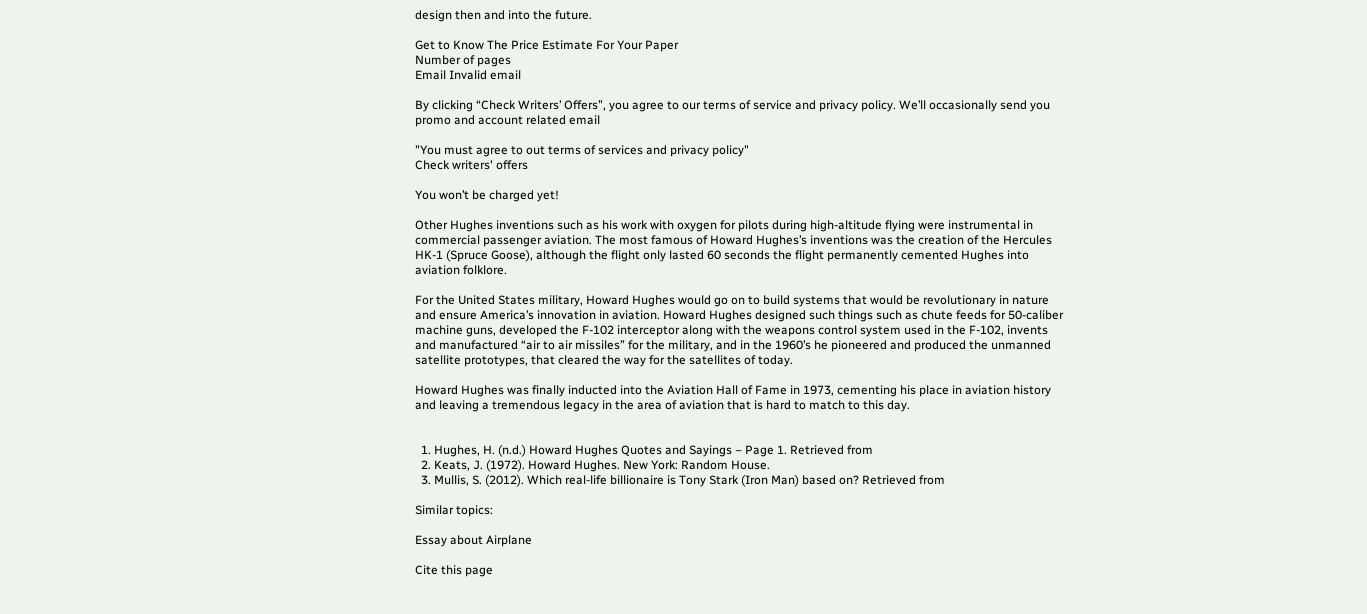design then and into the future.

Get to Know The Price Estimate For Your Paper
Number of pages
Email Invalid email

By clicking “Check Writers’ Offers”, you agree to our terms of service and privacy policy. We’ll occasionally send you promo and account related email

"You must agree to out terms of services and privacy policy"
Check writers' offers

You won’t be charged yet!

Other Hughes inventions such as his work with oxygen for pilots during high-altitude flying were instrumental in commercial passenger aviation. The most famous of Howard Hughes’s inventions was the creation of the Hercules HK-1 (Spruce Goose), although the flight only lasted 60 seconds the flight permanently cemented Hughes into aviation folklore.

For the United States military, Howard Hughes would go on to build systems that would be revolutionary in nature and ensure America’s innovation in aviation. Howard Hughes designed such things such as chute feeds for 50-caliber machine guns, developed the F-102 interceptor along with the weapons control system used in the F-102, invents and manufactured “air to air missiles” for the military, and in the 1960’s he pioneered and produced the unmanned satellite prototypes, that cleared the way for the satellites of today.

Howard Hughes was finally inducted into the Aviation Hall of Fame in 1973, cementing his place in aviation history and leaving a tremendous legacy in the area of aviation that is hard to match to this day.


  1. Hughes, H. (n.d.) Howard Hughes Quotes and Sayings – Page 1. Retrieved from
  2. Keats, J. (1972). Howard Hughes. New York: Random House.
  3. Mullis, S. (2012). Which real-life billionaire is Tony Stark (Iron Man) based on? Retrieved from

Similar topics:

Essay about Airplane

Cite this page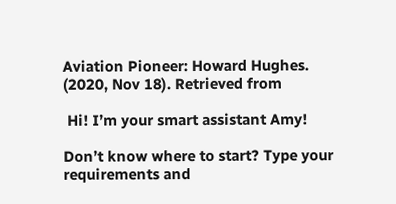Aviation Pioneer: Howard Hughes. (2020, Nov 18). Retrieved from

 Hi! I’m your smart assistant Amy!

Don’t know where to start? Type your requirements and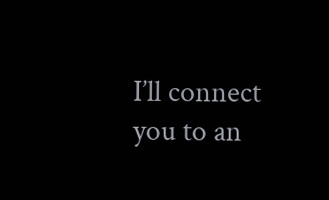I’ll connect you to an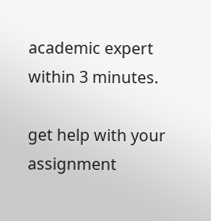academic expert within 3 minutes.

get help with your assignment